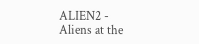ALIEN2 - Aliens at the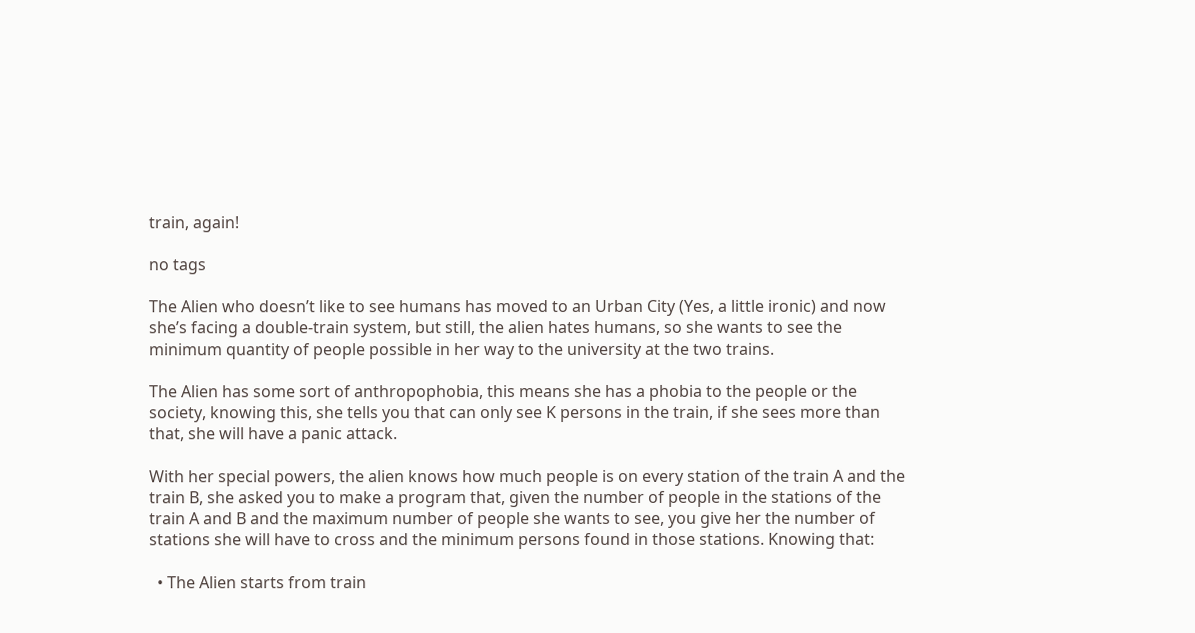train, again!

no tags

The Alien who doesn’t like to see humans has moved to an Urban City (Yes, a little ironic) and now she’s facing a double-train system, but still, the alien hates humans, so she wants to see the minimum quantity of people possible in her way to the university at the two trains.

The Alien has some sort of anthropophobia, this means she has a phobia to the people or the society, knowing this, she tells you that can only see K persons in the train, if she sees more than that, she will have a panic attack.

With her special powers, the alien knows how much people is on every station of the train A and the train B, she asked you to make a program that, given the number of people in the stations of the train A and B and the maximum number of people she wants to see, you give her the number of stations she will have to cross and the minimum persons found in those stations. Knowing that:

  • The Alien starts from train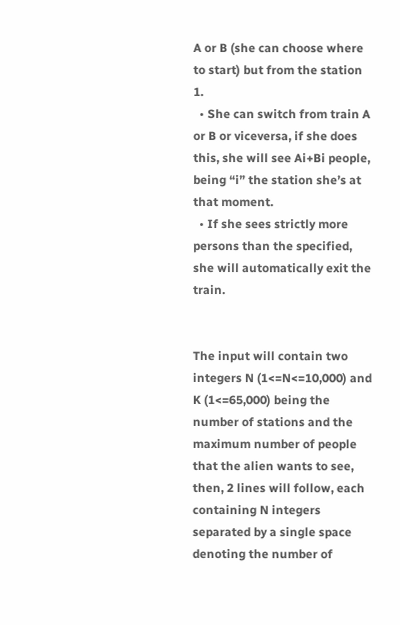A or B (she can choose where to start) but from the station 1.
  • She can switch from train A or B or viceversa, if she does this, she will see Ai+Bi people, being “i” the station she’s at that moment.
  • If she sees strictly more persons than the specified, she will automatically exit the train.


The input will contain two integers N (1<=N<=10,000) and K (1<=65,000) being the number of stations and the maximum number of people that the alien wants to see, then, 2 lines will follow, each containing N integers separated by a single space denoting the number of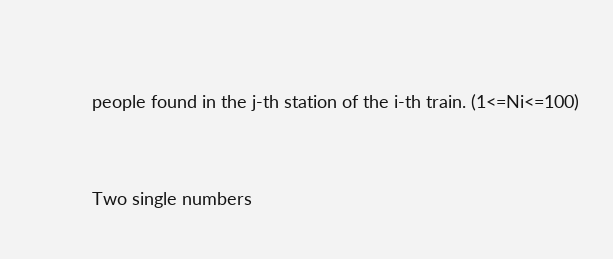people found in the j-th station of the i-th train. (1<=Ni<=100)


Two single numbers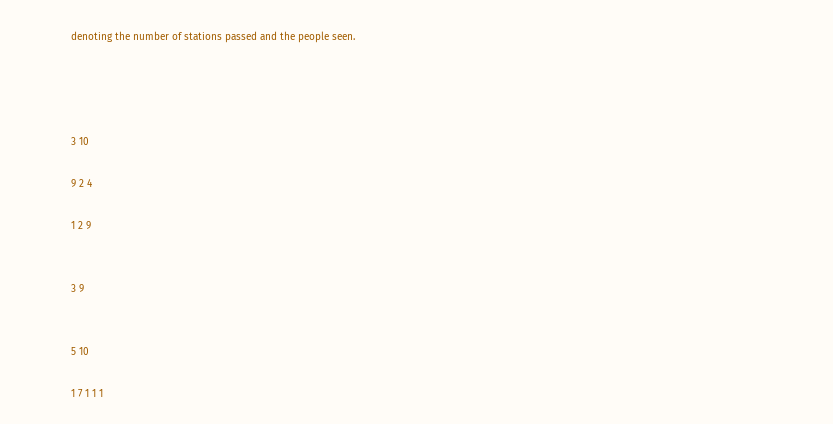denoting the number of stations passed and the people seen.




3 10

9 2 4

1 2 9


3 9


5 10

1 7 1 1 1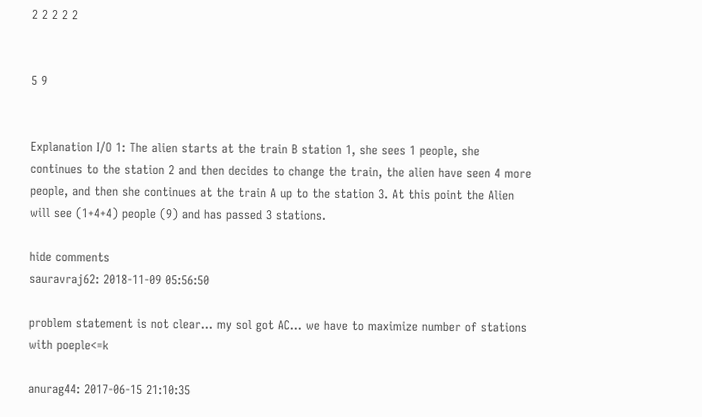2 2 2 2 2


5 9


Explanation I/O 1: The alien starts at the train B station 1, she sees 1 people, she continues to the station 2 and then decides to change the train, the alien have seen 4 more people, and then she continues at the train A up to the station 3. At this point the Alien will see (1+4+4) people (9) and has passed 3 stations.

hide comments
sauravraj62: 2018-11-09 05:56:50

problem statement is not clear... my sol got AC... we have to maximize number of stations with poeple<=k

anurag44: 2017-06-15 21:10:35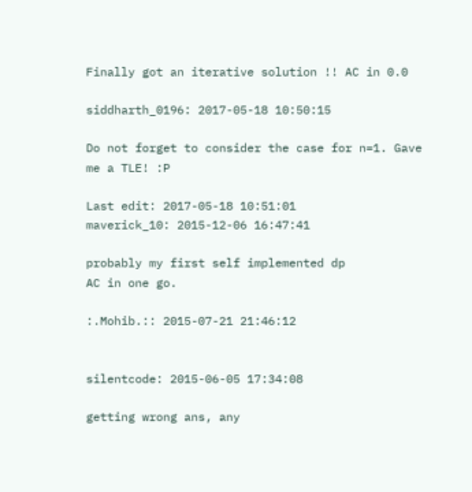Finally got an iterative solution !! AC in 0.0

siddharth_0196: 2017-05-18 10:50:15

Do not forget to consider the case for n=1. Gave me a TLE! :P

Last edit: 2017-05-18 10:51:01
maverick_10: 2015-12-06 16:47:41

probably my first self implemented dp
AC in one go.

:.Mohib.:: 2015-07-21 21:46:12


silentcode: 2015-06-05 17:34:08

getting wrong ans, any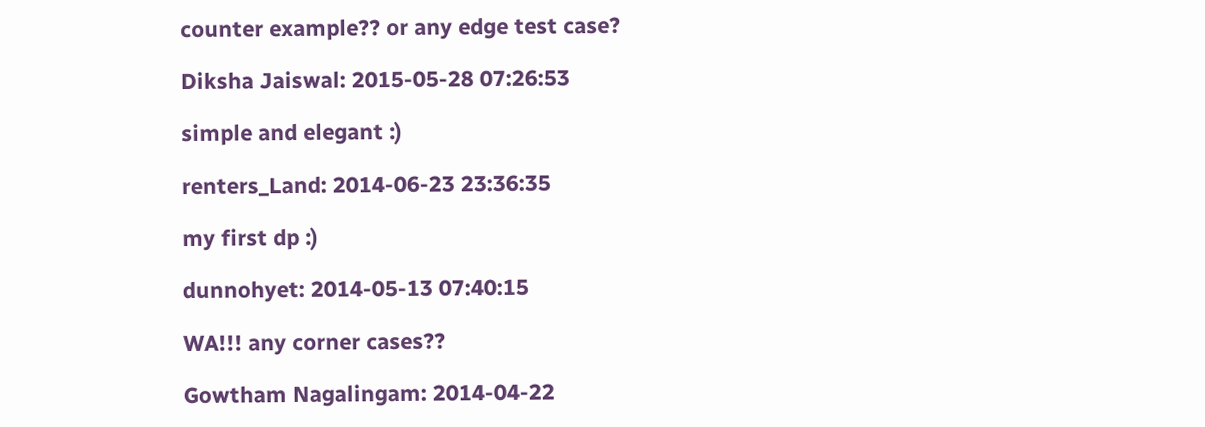counter example?? or any edge test case?

Diksha Jaiswal: 2015-05-28 07:26:53

simple and elegant :)

renters_Land: 2014-06-23 23:36:35

my first dp :)

dunnohyet: 2014-05-13 07:40:15

WA!!! any corner cases??

Gowtham Nagalingam: 2014-04-22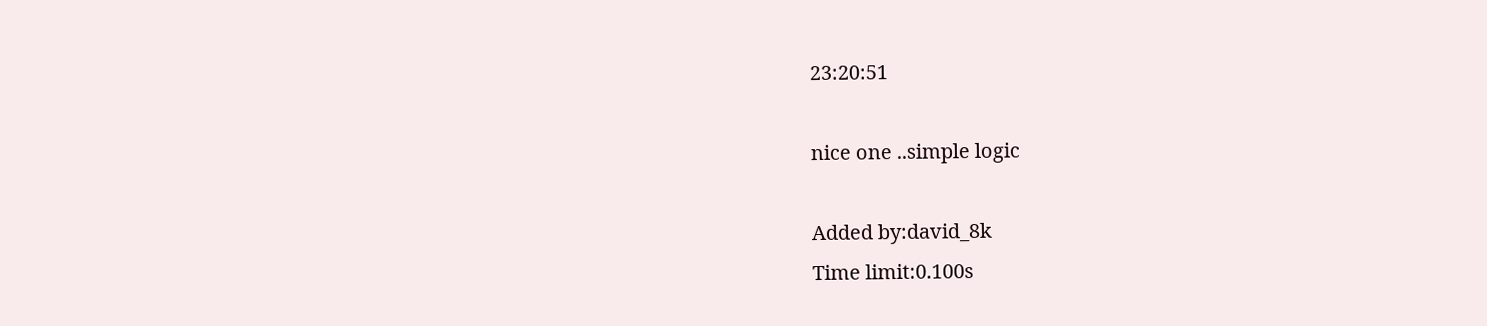23:20:51

nice one ..simple logic

Added by:david_8k
Time limit:0.100s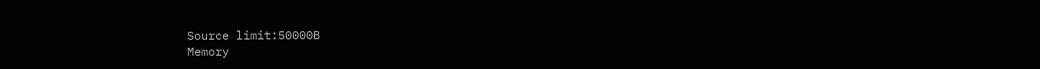Source limit:50000B
Memory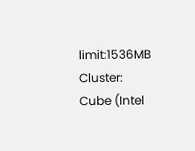limit:1536MB
Cluster: Cube (Intel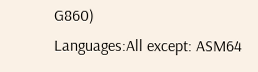G860)
Languages:All except: ASM64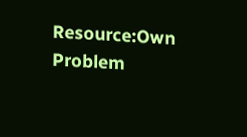Resource:Own Problem